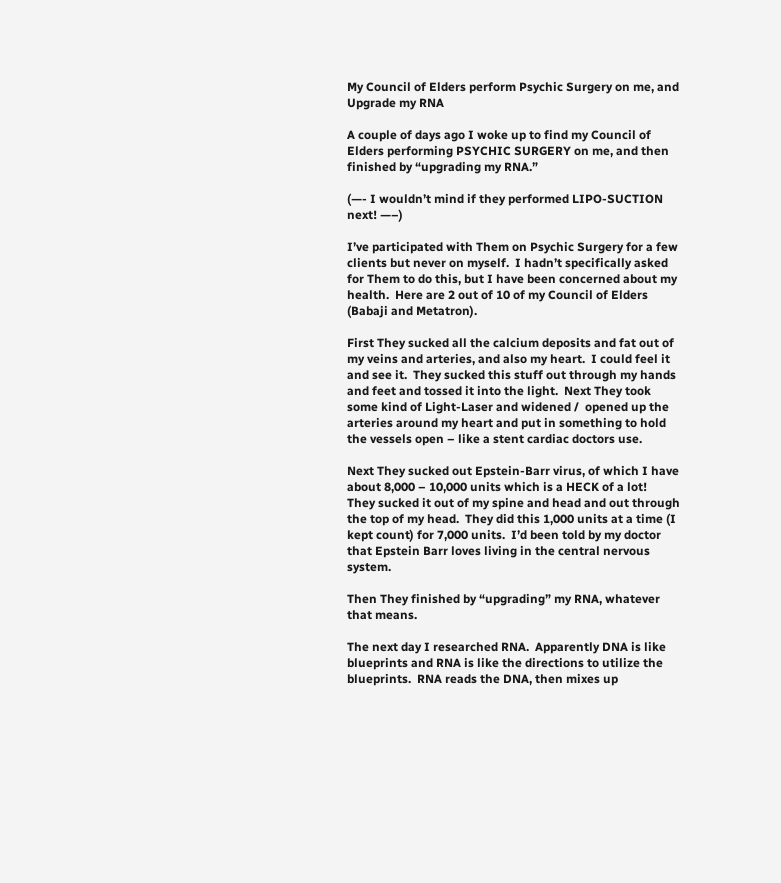My Council of Elders perform Psychic Surgery on me, and Upgrade my RNA

A couple of days ago I woke up to find my Council of Elders performing PSYCHIC SURGERY on me, and then finished by “upgrading my RNA.”

(—- I wouldn’t mind if they performed LIPO-SUCTION  next! —–)

I’ve participated with Them on Psychic Surgery for a few clients but never on myself.  I hadn’t specifically asked for Them to do this, but I have been concerned about my health.  Here are 2 out of 10 of my Council of Elders (Babaji and Metatron).

First They sucked all the calcium deposits and fat out of my veins and arteries, and also my heart.  I could feel it and see it.  They sucked this stuff out through my hands and feet and tossed it into the light.  Next They took some kind of Light-Laser and widened /  opened up the arteries around my heart and put in something to hold the vessels open – like a stent cardiac doctors use.

Next They sucked out Epstein-Barr virus, of which I have about 8,000 – 10,000 units which is a HECK of a lot!  They sucked it out of my spine and head and out through the top of my head.  They did this 1,000 units at a time (I kept count) for 7,000 units.  I’d been told by my doctor that Epstein Barr loves living in the central nervous system.

Then They finished by “upgrading” my RNA, whatever that means.

The next day I researched RNA.  Apparently DNA is like blueprints and RNA is like the directions to utilize the blueprints.  RNA reads the DNA, then mixes up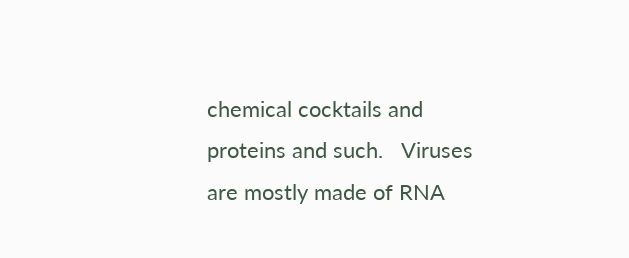chemical cocktails and proteins and such.   Viruses are mostly made of RNA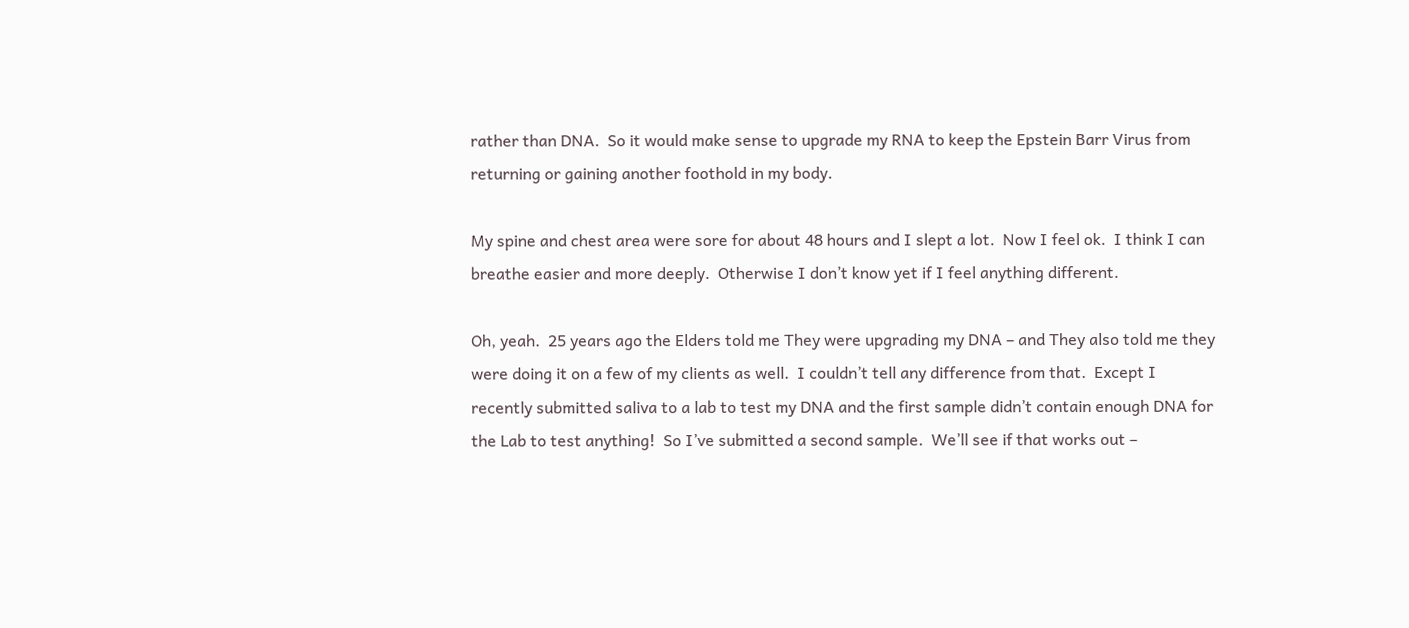rather than DNA.  So it would make sense to upgrade my RNA to keep the Epstein Barr Virus from returning or gaining another foothold in my body.

My spine and chest area were sore for about 48 hours and I slept a lot.  Now I feel ok.  I think I can breathe easier and more deeply.  Otherwise I don’t know yet if I feel anything different.

Oh, yeah.  25 years ago the Elders told me They were upgrading my DNA – and They also told me they were doing it on a few of my clients as well.  I couldn’t tell any difference from that.  Except I recently submitted saliva to a lab to test my DNA and the first sample didn’t contain enough DNA for the Lab to test anything!  So I’ve submitted a second sample.  We’ll see if that works out –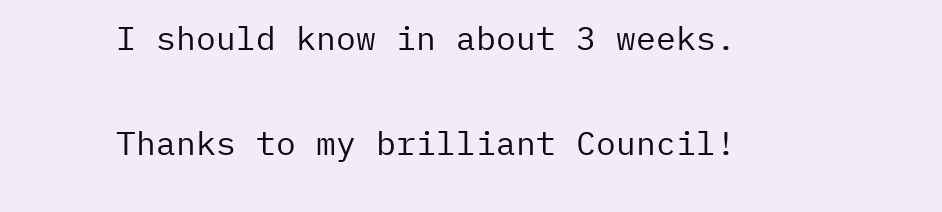I should know in about 3 weeks.

Thanks to my brilliant Council!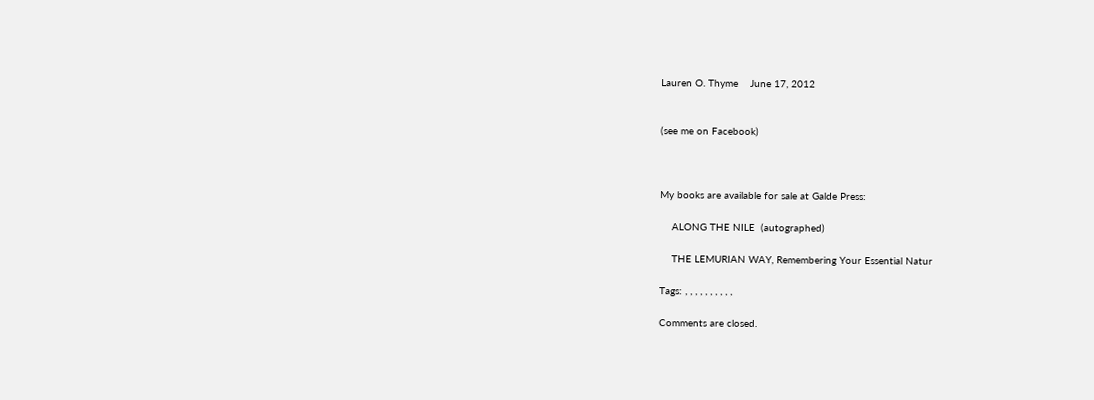Lauren O. Thyme    June 17, 2012


(see me on Facebook)



My books are available for sale at Galde Press:

    ALONG THE NILE  (autographed)

    THE LEMURIAN WAY, Remembering Your Essential Natur

Tags: , , , , , , , , , ,

Comments are closed.